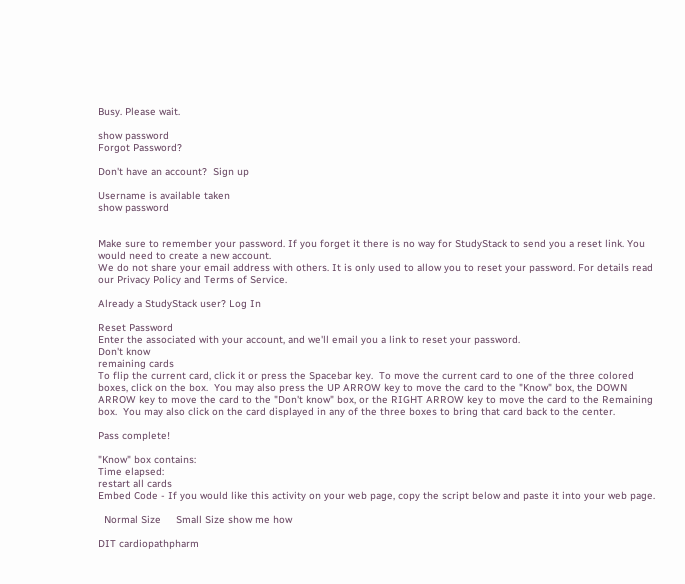Busy. Please wait.

show password
Forgot Password?

Don't have an account?  Sign up

Username is available taken
show password


Make sure to remember your password. If you forget it there is no way for StudyStack to send you a reset link. You would need to create a new account.
We do not share your email address with others. It is only used to allow you to reset your password. For details read our Privacy Policy and Terms of Service.

Already a StudyStack user? Log In

Reset Password
Enter the associated with your account, and we'll email you a link to reset your password.
Don't know
remaining cards
To flip the current card, click it or press the Spacebar key.  To move the current card to one of the three colored boxes, click on the box.  You may also press the UP ARROW key to move the card to the "Know" box, the DOWN ARROW key to move the card to the "Don't know" box, or the RIGHT ARROW key to move the card to the Remaining box.  You may also click on the card displayed in any of the three boxes to bring that card back to the center.

Pass complete!

"Know" box contains:
Time elapsed:
restart all cards
Embed Code - If you would like this activity on your web page, copy the script below and paste it into your web page.

  Normal Size     Small Size show me how

DIT cardiopathpharm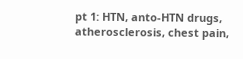pt 1: HTN, anto-HTN drugs, atherosclerosis, chest pain,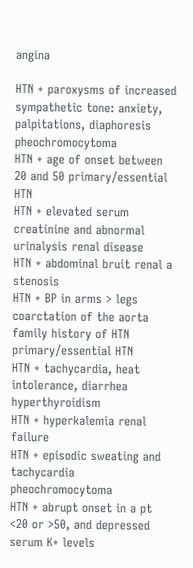angina

HTN + paroxysms of increased sympathetic tone: anxiety, palpitations, diaphoresis pheochromocytoma
HTN + age of onset between 20 and 50 primary/essential HTN
HTN + elevated serum creatinine and abnormal urinalysis renal disease
HTN + abdominal bruit renal a stenosis
HTN + BP in arms > legs coarctation of the aorta
family history of HTN primary/essential HTN
HTN + tachycardia, heat intolerance, diarrhea hyperthyroidism
HTN + hyperkalemia renal failure
HTN + episodic sweating and tachycardia pheochromocytoma
HTN + abrupt onset in a pt <20 or >50, and depressed serum K+ levels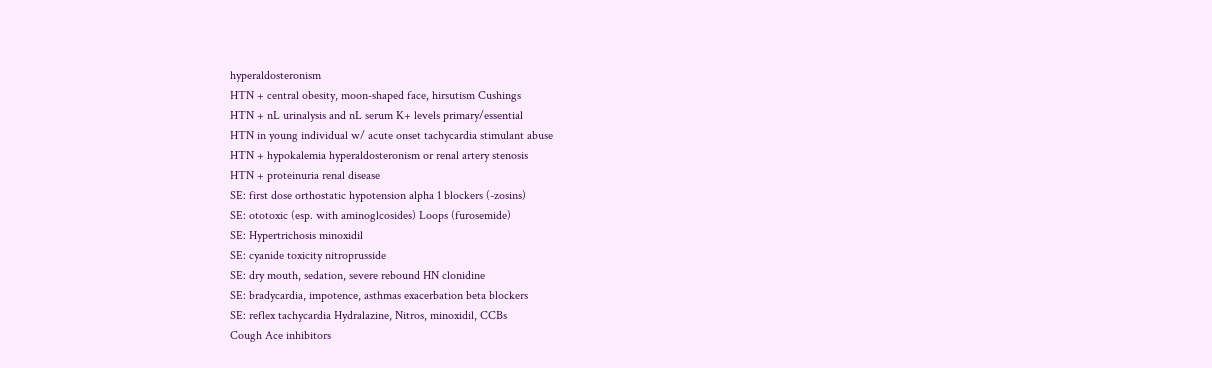hyperaldosteronism
HTN + central obesity, moon-shaped face, hirsutism Cushings
HTN + nL urinalysis and nL serum K+ levels primary/essential
HTN in young individual w/ acute onset tachycardia stimulant abuse
HTN + hypokalemia hyperaldosteronism or renal artery stenosis
HTN + proteinuria renal disease
SE: first dose orthostatic hypotension alpha 1 blockers (-zosins)
SE: ototoxic (esp. with aminoglcosides) Loops (furosemide)
SE: Hypertrichosis minoxidil
SE: cyanide toxicity nitroprusside
SE: dry mouth, sedation, severe rebound HN clonidine
SE: bradycardia, impotence, asthmas exacerbation beta blockers
SE: reflex tachycardia Hydralazine, Nitros, minoxidil, CCBs
Cough Ace inhibitors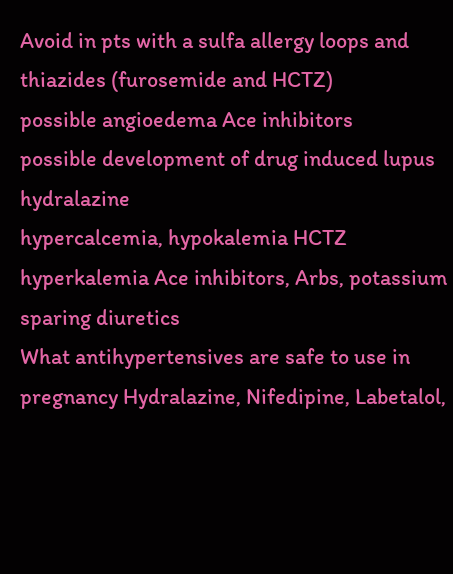Avoid in pts with a sulfa allergy loops and thiazides (furosemide and HCTZ)
possible angioedema Ace inhibitors
possible development of drug induced lupus hydralazine
hypercalcemia, hypokalemia HCTZ
hyperkalemia Ace inhibitors, Arbs, potassium sparing diuretics
What antihypertensives are safe to use in pregnancy Hydralazine, Nifedipine, Labetalol,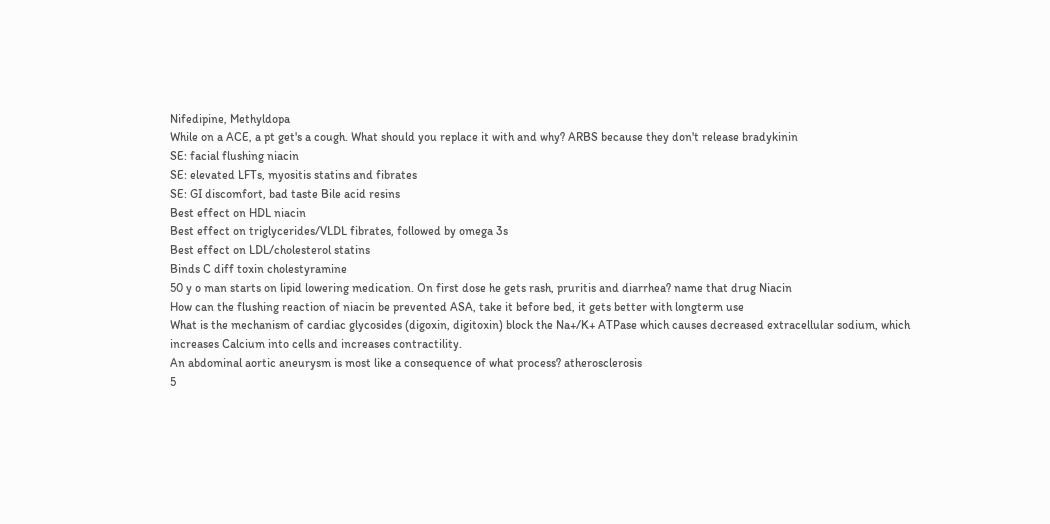Nifedipine, Methyldopa
While on a ACE, a pt get's a cough. What should you replace it with and why? ARBS because they don't release bradykinin
SE: facial flushing niacin
SE: elevated LFTs, myositis statins and fibrates
SE: GI discomfort, bad taste Bile acid resins
Best effect on HDL niacin
Best effect on triglycerides/VLDL fibrates, followed by omega 3s
Best effect on LDL/cholesterol statins
Binds C diff toxin cholestyramine
50 y o man starts on lipid lowering medication. On first dose he gets rash, pruritis and diarrhea? name that drug Niacin
How can the flushing reaction of niacin be prevented ASA, take it before bed, it gets better with longterm use
What is the mechanism of cardiac glycosides (digoxin, digitoxin) block the Na+/K+ ATPase which causes decreased extracellular sodium, which increases Calcium into cells and increases contractility.
An abdominal aortic aneurysm is most like a consequence of what process? atherosclerosis
5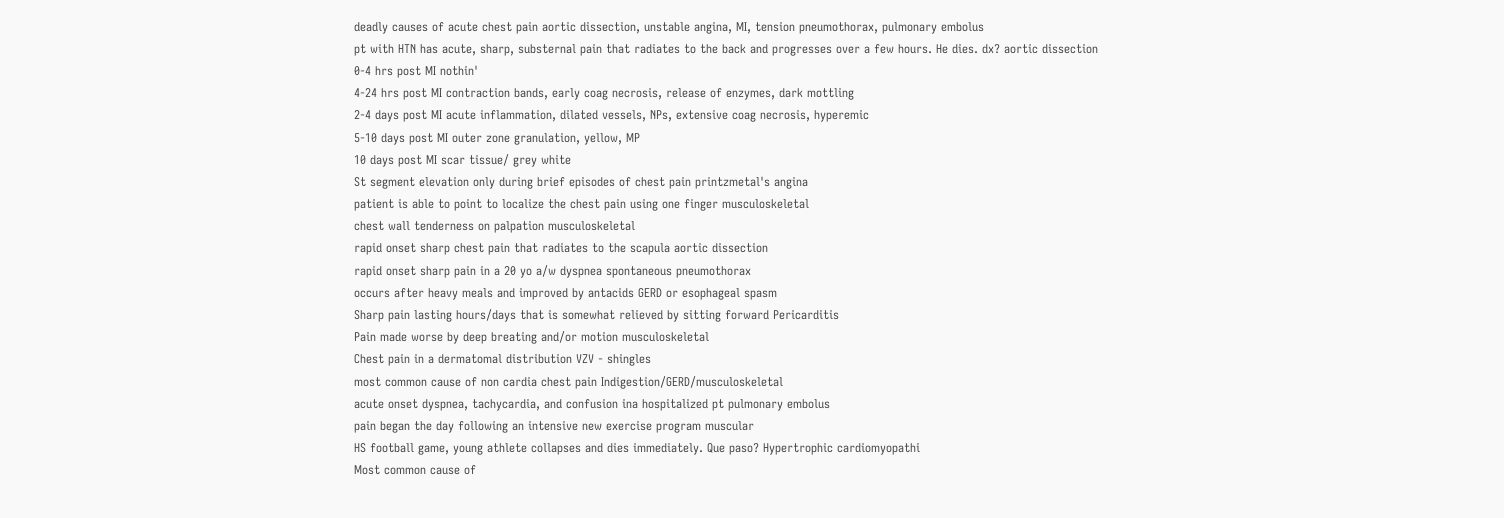deadly causes of acute chest pain aortic dissection, unstable angina, MI, tension pneumothorax, pulmonary embolus
pt with HTN has acute, sharp, substernal pain that radiates to the back and progresses over a few hours. He dies. dx? aortic dissection
0-4 hrs post MI nothin'
4-24 hrs post MI contraction bands, early coag necrosis, release of enzymes, dark mottling
2-4 days post MI acute inflammation, dilated vessels, NPs, extensive coag necrosis, hyperemic
5-10 days post MI outer zone granulation, yellow, MP
10 days post MI scar tissue/ grey white
St segment elevation only during brief episodes of chest pain printzmetal's angina
patient is able to point to localize the chest pain using one finger musculoskeletal
chest wall tenderness on palpation musculoskeletal
rapid onset sharp chest pain that radiates to the scapula aortic dissection
rapid onset sharp pain in a 20 yo a/w dyspnea spontaneous pneumothorax
occurs after heavy meals and improved by antacids GERD or esophageal spasm
Sharp pain lasting hours/days that is somewhat relieved by sitting forward Pericarditis
Pain made worse by deep breating and/or motion musculoskeletal
Chest pain in a dermatomal distribution VZV - shingles
most common cause of non cardia chest pain Indigestion/GERD/musculoskeletal
acute onset dyspnea, tachycardia, and confusion ina hospitalized pt pulmonary embolus
pain began the day following an intensive new exercise program muscular
HS football game, young athlete collapses and dies immediately. Que paso? Hypertrophic cardiomyopathi
Most common cause of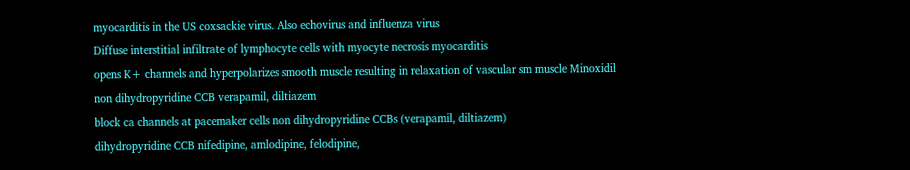myocarditis in the US coxsackie virus. Also echovirus and influenza virus
Diffuse interstitial infiltrate of lymphocyte cells with myocyte necrosis myocarditis
opens K+ channels and hyperpolarizes smooth muscle resulting in relaxation of vascular sm muscle Minoxidil
non dihydropyridine CCB verapamil, diltiazem
block ca channels at pacemaker cells non dihydropyridine CCBs (verapamil, diltiazem)
dihydropyridine CCB nifedipine, amlodipine, felodipine,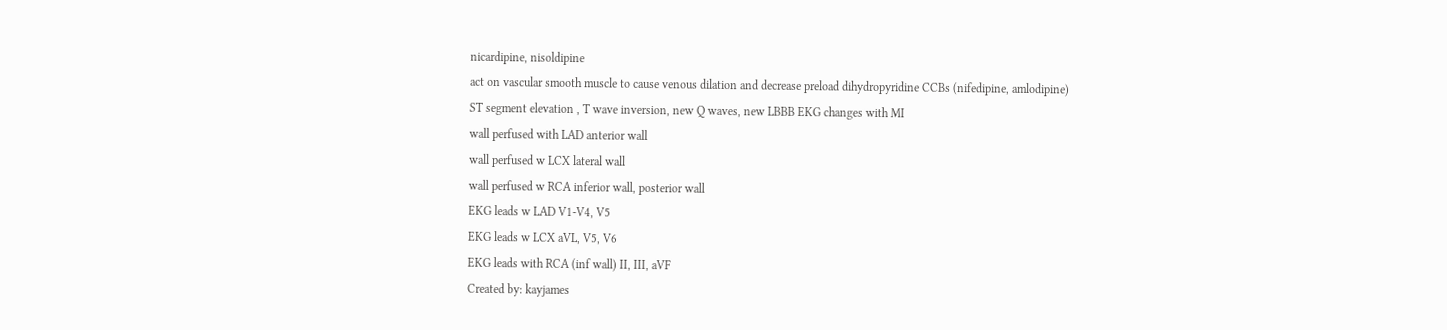nicardipine, nisoldipine
act on vascular smooth muscle to cause venous dilation and decrease preload dihydropyridine CCBs (nifedipine, amlodipine)
ST segment elevation , T wave inversion, new Q waves, new LBBB EKG changes with MI
wall perfused with LAD anterior wall
wall perfused w LCX lateral wall
wall perfused w RCA inferior wall, posterior wall
EKG leads w LAD V1-V4, V5
EKG leads w LCX aVL, V5, V6
EKG leads with RCA (inf wall) II, III, aVF
Created by: kayjames